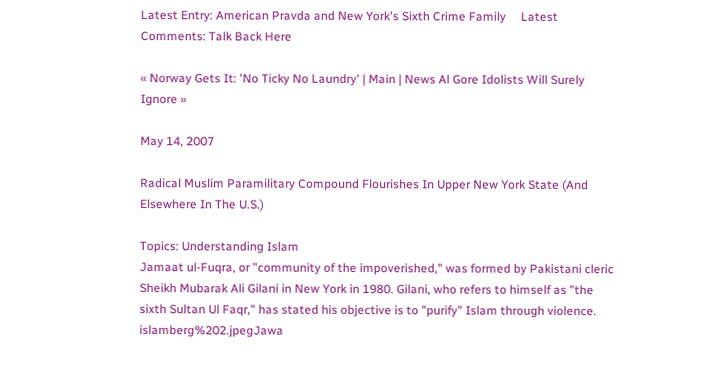Latest Entry: American Pravda and New York's Sixth Crime Family     Latest Comments: Talk Back Here

« Norway Gets It: 'No Ticky No Laundry' | Main | News Al Gore Idolists Will Surely Ignore »

May 14, 2007

Radical Muslim Paramilitary Compound Flourishes In Upper New York State (And Elsewhere In The U.S.)

Topics: Understanding Islam
Jamaat ul-Fuqra, or "community of the impoverished," was formed by Pakistani cleric Sheikh Mubarak Ali Gilani in New York in 1980. Gilani, who refers to himself as "the sixth Sultan Ul Faqr," has stated his objective is to "purify" Islam through violence.
islamberg%202.jpegJawa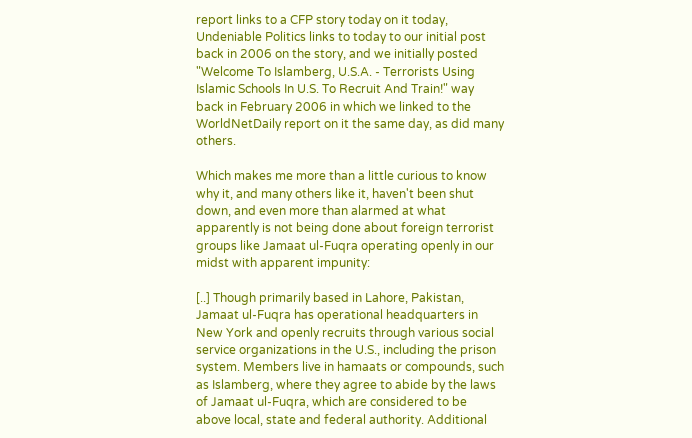report links to a CFP story today on it today, Undeniable Politics links to today to our initial post back in 2006 on the story, and we initially posted "Welcome To Islamberg, U.S.A. - Terrorists Using Islamic Schools In U.S. To Recruit And Train!" way back in February 2006 in which we linked to the WorldNetDaily report on it the same day, as did many others.

Which makes me more than a little curious to know why it, and many others like it, haven't been shut down, and even more than alarmed at what apparently is not being done about foreign terrorist groups like Jamaat ul-Fuqra operating openly in our midst with apparent impunity:

[..] Though primarily based in Lahore, Pakistan, Jamaat ul-Fuqra has operational headquarters in New York and openly recruits through various social service organizations in the U.S., including the prison system. Members live in hamaats or compounds, such as Islamberg, where they agree to abide by the laws of Jamaat ul-Fuqra, which are considered to be above local, state and federal authority. Additional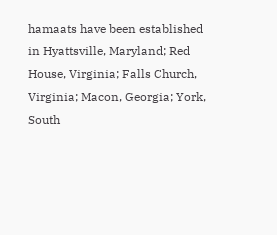hamaats have been established in Hyattsville, Maryland; Red House, Virginia; Falls Church, Virginia; Macon, Georgia; York, South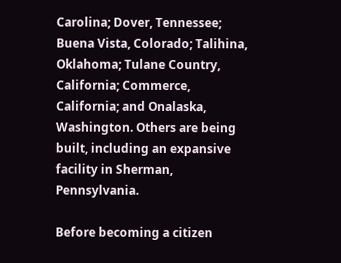Carolina; Dover, Tennessee; Buena Vista, Colorado; Talihina, Oklahoma; Tulane Country, California; Commerce, California; and Onalaska, Washington. Others are being built, including an expansive facility in Sherman, Pennsylvania.

Before becoming a citizen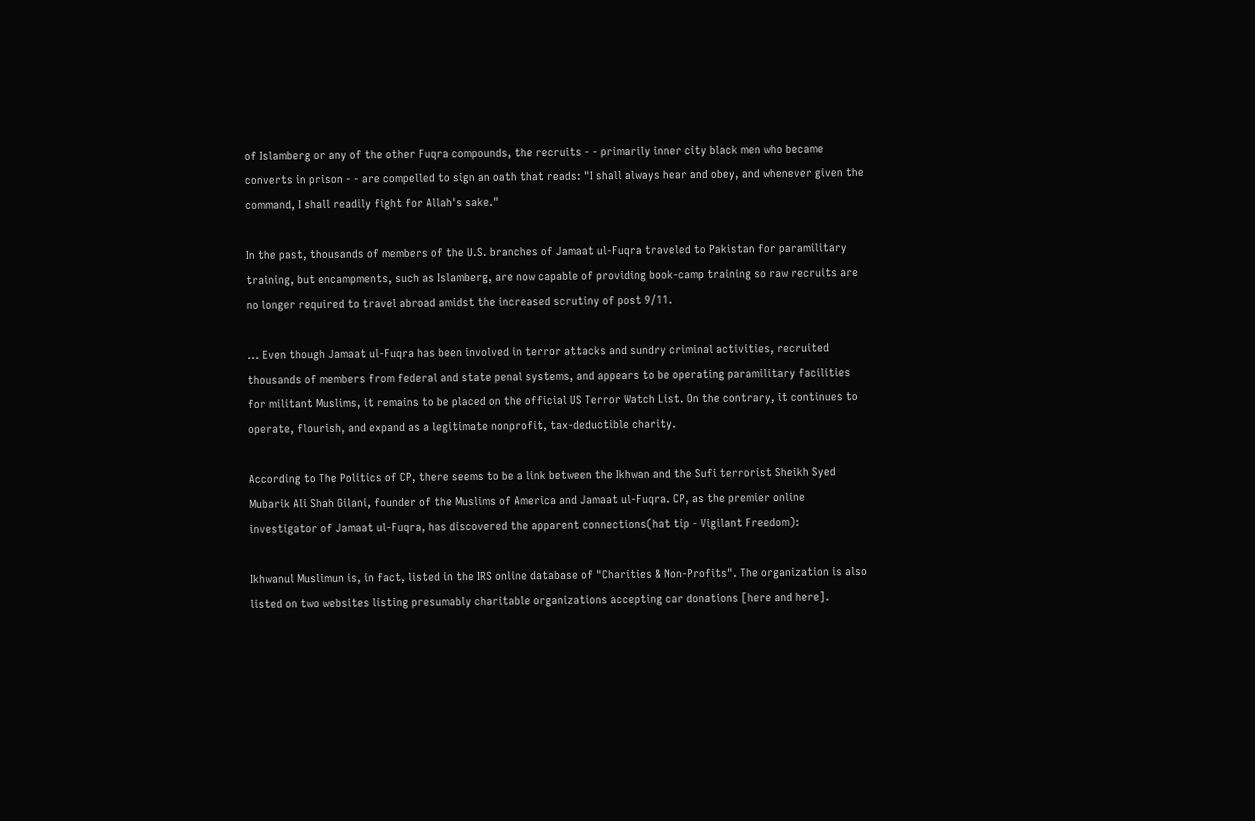of Islamberg or any of the other Fuqra compounds, the recruits - - primarily inner city black men who became converts in prison - - are compelled to sign an oath that reads: "I shall always hear and obey, and whenever given the command, I shall readily fight for Allah's sake."

In the past, thousands of members of the U.S. branches of Jamaat ul-Fuqra traveled to Pakistan for paramilitary training, but encampments, such as Islamberg, are now capable of providing book-camp training so raw recruits are no longer required to travel abroad amidst the increased scrutiny of post 9/11.

... Even though Jamaat ul-Fuqra has been involved in terror attacks and sundry criminal activities, recruited thousands of members from federal and state penal systems, and appears to be operating paramilitary facilities for militant Muslims, it remains to be placed on the official US Terror Watch List. On the contrary, it continues to operate, flourish, and expand as a legitimate nonprofit, tax-deductible charity.

According to The Politics of CP, there seems to be a link between the Ikhwan and the Sufi terrorist Sheikh Syed Mubarik Ali Shah Gilani, founder of the Muslims of America and Jamaat ul-Fuqra. CP, as the premier online investigator of Jamaat ul-Fuqra, has discovered the apparent connections(hat tip - Vigilant Freedom):

Ikhwanul Muslimun is, in fact, listed in the IRS online database of "Charities & Non-Profits". The organization is also listed on two websites listing presumably charitable organizations accepting car donations [here and here].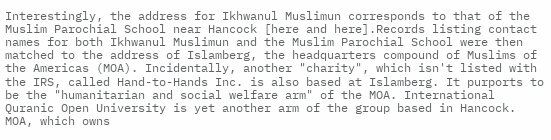Interestingly, the address for Ikhwanul Muslimun corresponds to that of the Muslim Parochial School near Hancock [here and here].Records listing contact names for both Ikhwanul Muslimun and the Muslim Parochial School were then matched to the address of Islamberg, the headquarters compound of Muslims of the Americas (MOA). Incidentally, another "charity", which isn't listed with the IRS, called Hand-to-Hands Inc. is also based at Islamberg. It purports to be the "humanitarian and social welfare arm" of the MOA. International Quranic Open University is yet another arm of the group based in Hancock. MOA, which owns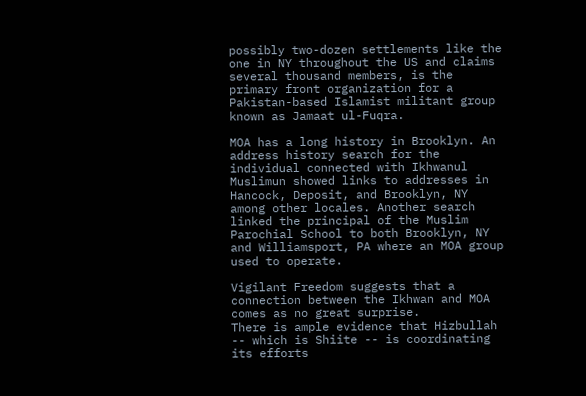possibly two-dozen settlements like the one in NY throughout the US and claims several thousand members, is the primary front organization for a Pakistan-based Islamist militant group known as Jamaat ul-Fuqra.

MOA has a long history in Brooklyn. An address history search for the individual connected with Ikhwanul Muslimun showed links to addresses in Hancock, Deposit, and Brooklyn, NY among other locales. Another search linked the principal of the Muslim Parochial School to both Brooklyn, NY and Williamsport, PA where an MOA group used to operate.

Vigilant Freedom suggests that a connection between the Ikhwan and MOA comes as no great surprise.
There is ample evidence that Hizbullah -- which is Shiite -- is coordinating its efforts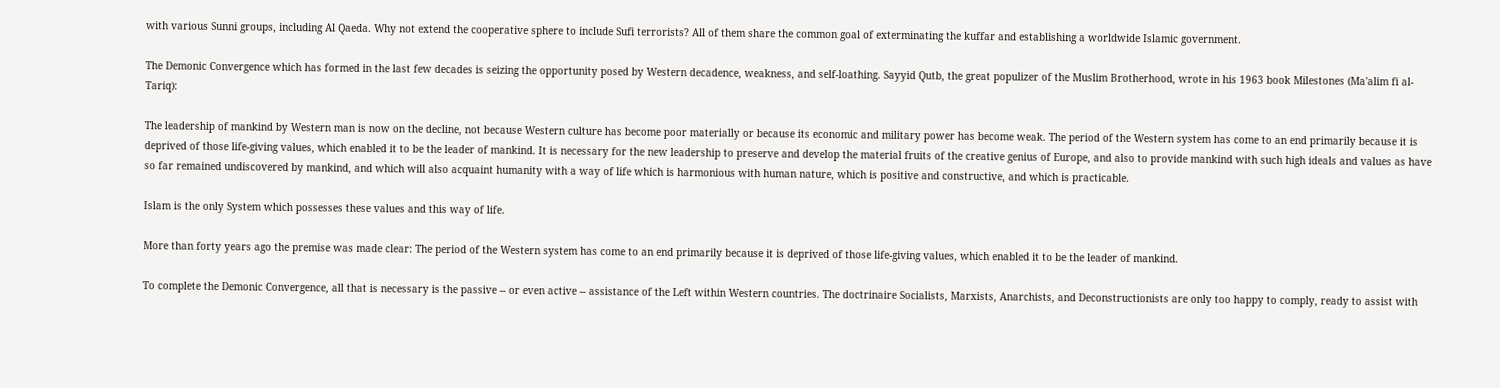with various Sunni groups, including Al Qaeda. Why not extend the cooperative sphere to include Sufi terrorists? All of them share the common goal of exterminating the kuffar and establishing a worldwide Islamic government.

The Demonic Convergence which has formed in the last few decades is seizing the opportunity posed by Western decadence, weakness, and self-loathing. Sayyid Qutb, the great populizer of the Muslim Brotherhood, wrote in his 1963 book Milestones (Ma'alim fi al-Tariq):

The leadership of mankind by Western man is now on the decline, not because Western culture has become poor materially or because its economic and military power has become weak. The period of the Western system has come to an end primarily because it is deprived of those life-giving values, which enabled it to be the leader of mankind. It is necessary for the new leadership to preserve and develop the material fruits of the creative genius of Europe, and also to provide mankind with such high ideals and values as have so far remained undiscovered by mankind, and which will also acquaint humanity with a way of life which is harmonious with human nature, which is positive and constructive, and which is practicable.

Islam is the only System which possesses these values and this way of life.

More than forty years ago the premise was made clear: The period of the Western system has come to an end primarily because it is deprived of those life-giving values, which enabled it to be the leader of mankind.

To complete the Demonic Convergence, all that is necessary is the passive -- or even active -- assistance of the Left within Western countries. The doctrinaire Socialists, Marxists, Anarchists, and Deconstructionists are only too happy to comply, ready to assist with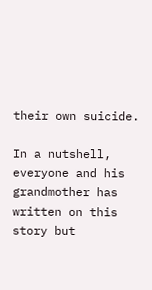their own suicide.

In a nutshell, everyone and his grandmother has written on this story but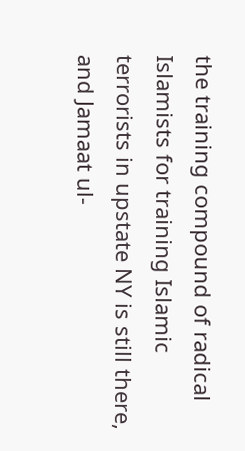the training compound of radical Islamists for training Islamic terrorists in upstate NY is still there, and Jamaat ul-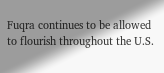Fuqra continues to be allowed to flourish throughout the U.S.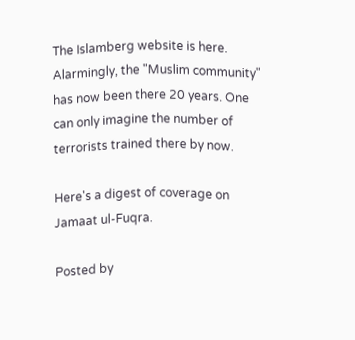The Islamberg website is here. Alarmingly, the "Muslim community" has now been there 20 years. One can only imagine the number of terrorists trained there by now.

Here's a digest of coverage on Jamaat ul-Fuqra.

Posted by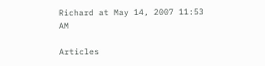Richard at May 14, 2007 11:53 AM

Articles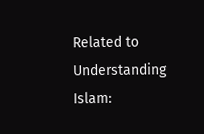Related to Understanding Islam: